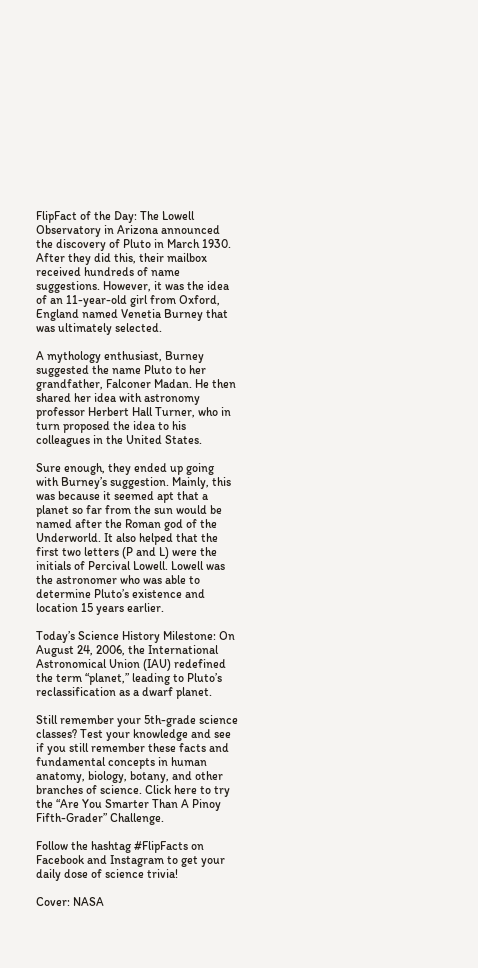FlipFact of the Day: The Lowell Observatory in Arizona announced the discovery of Pluto in March 1930. After they did this, their mailbox received hundreds of name suggestions. However, it was the idea of an 11-year-old girl from Oxford, England named Venetia Burney that was ultimately selected.

A mythology enthusiast, Burney suggested the name Pluto to her grandfather, Falconer Madan. He then shared her idea with astronomy professor Herbert Hall Turner, who in turn proposed the idea to his colleagues in the United States.

Sure enough, they ended up going with Burney’s suggestion. Mainly, this was because it seemed apt that a planet so far from the sun would be named after the Roman god of the Underworld. It also helped that the first two letters (P and L) were the initials of Percival Lowell. Lowell was the astronomer who was able to determine Pluto’s existence and location 15 years earlier.

Today’s Science History Milestone: On August 24, 2006, the International Astronomical Union (IAU) redefined the term “planet,” leading to Pluto’s reclassification as a dwarf planet.

Still remember your 5th-grade science classes? Test your knowledge and see if you still remember these facts and fundamental concepts in human anatomy, biology, botany, and other branches of science. Click here to try the “Are You Smarter Than A Pinoy Fifth-Grader” Challenge.

Follow the hashtag #FlipFacts on Facebook and Instagram to get your daily dose of science trivia!

Cover: NASA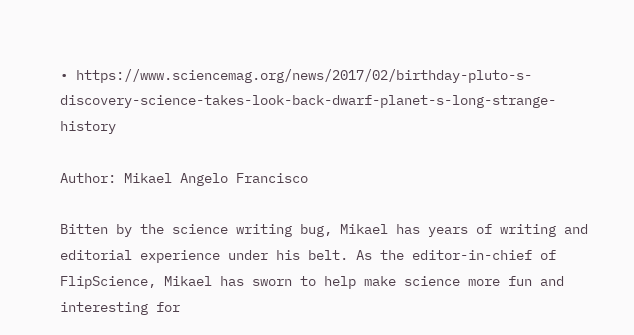• https://www.sciencemag.org/news/2017/02/birthday-pluto-s-discovery-science-takes-look-back-dwarf-planet-s-long-strange-history

Author: Mikael Angelo Francisco

Bitten by the science writing bug, Mikael has years of writing and editorial experience under his belt. As the editor-in-chief of FlipScience, Mikael has sworn to help make science more fun and interesting for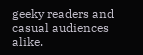geeky readers and casual audiences alike.